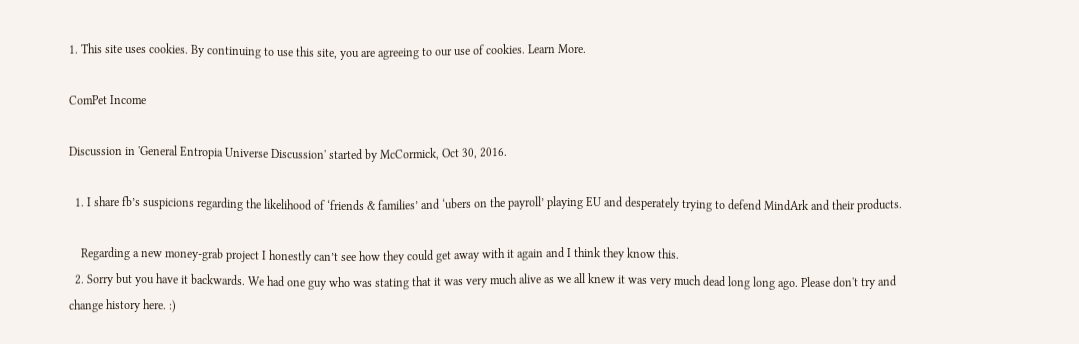1. This site uses cookies. By continuing to use this site, you are agreeing to our use of cookies. Learn More.

ComPet Income

Discussion in 'General Entropia Universe Discussion' started by McCormick, Oct 30, 2016.

  1. I share fb’s suspicions regarding the likelihood of ‘friends & families’ and ‘ubers on the payroll’ playing EU and desperately trying to defend MindArk and their products.

    Regarding a new money-grab project I honestly can’t see how they could get away with it again and I think they know this.
  2. Sorry but you have it backwards. We had one guy who was stating that it was very much alive as we all knew it was very much dead long long ago. Please don't try and change history here. :)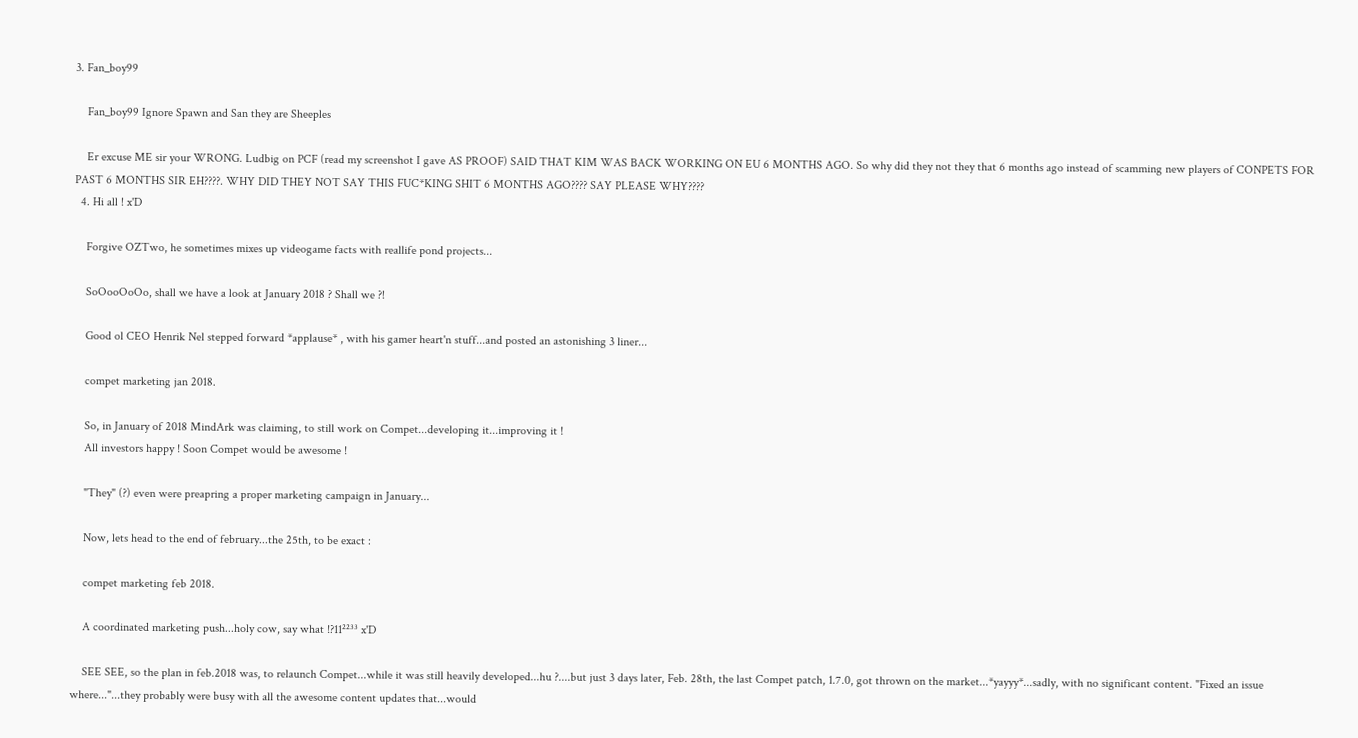3. Fan_boy99

    Fan_boy99 Ignore Spawn and San they are Sheeples

    Er excuse ME sir your WRONG. Ludbig on PCF (read my screenshot I gave AS PROOF) SAID THAT KIM WAS BACK WORKING ON EU 6 MONTHS AGO. So why did they not they that 6 months ago instead of scamming new players of CONPETS FOR PAST 6 MONTHS SIR EH????. WHY DID THEY NOT SAY THIS FUC*KING SHIT 6 MONTHS AGO???? SAY PLEASE WHY????
  4. Hi all ! x'D

    Forgive OZTwo, he sometimes mixes up videogame facts with reallife pond projects...

    SoOooOoOo, shall we have a look at January 2018 ? Shall we ?!

    Good ol CEO Henrik Nel stepped forward *applause* , with his gamer heart'n stuff...and posted an astonishing 3 liner...

    compet marketing jan 2018.

    So, in January of 2018 MindArk was claiming, to still work on Compet...developing it...improving it !
    All investors happy ! Soon Compet would be awesome !

    "They" (?) even were preapring a proper marketing campaign in January...

    Now, lets head to the end of february...the 25th, to be exact :

    compet marketing feb 2018.

    A coordinated marketing push...holy cow, say what !?11²²³³ x'D

    SEE SEE, so the plan in feb.2018 was, to relaunch Compet...while it was still heavily developed...hu ?....but just 3 days later, Feb. 28th, the last Compet patch, 1.7.0, got thrown on the market...*yayyy*...sadly, with no significant content. "Fixed an issue where..."...they probably were busy with all the awesome content updates that...would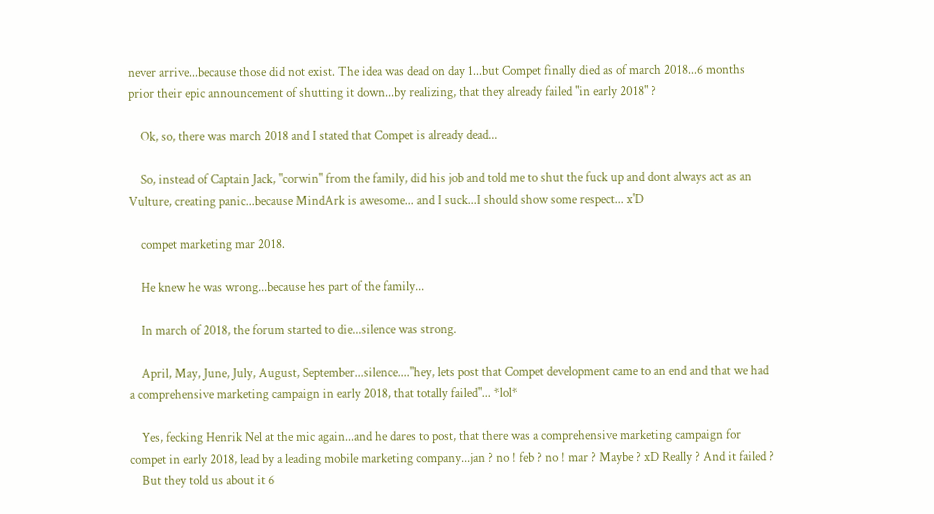never arrive...because those did not exist. The idea was dead on day 1...but Compet finally died as of march 2018...6 months prior their epic announcement of shutting it down...by realizing, that they already failed "in early 2018" ?

    Ok, so, there was march 2018 and I stated that Compet is already dead...

    So, instead of Captain Jack, "corwin" from the family, did his job and told me to shut the fuck up and dont always act as an Vulture, creating panic...because MindArk is awesome... and I suck...I should show some respect... x'D

    compet marketing mar 2018.

    He knew he was wrong...because hes part of the family...

    In march of 2018, the forum started to die...silence was strong.

    April, May, June, July, August, September...silence...."hey, lets post that Compet development came to an end and that we had a comprehensive marketing campaign in early 2018, that totally failed"... *lol*

    Yes, fecking Henrik Nel at the mic again...and he dares to post, that there was a comprehensive marketing campaign for compet in early 2018, lead by a leading mobile marketing company...jan ? no ! feb ? no ! mar ? Maybe ? xD Really ? And it failed ?
    But they told us about it 6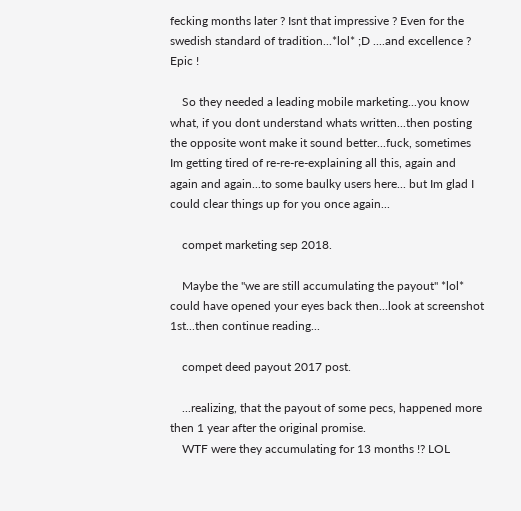fecking months later ? Isnt that impressive ? Even for the swedish standard of tradition...*lol* ;D ....and excellence ? Epic !

    So they needed a leading mobile marketing...you know what, if you dont understand whats written...then posting the opposite wont make it sound better...fuck, sometimes Im getting tired of re-re-re-explaining all this, again and again and again...to some baulky users here... but Im glad I could clear things up for you once again...

    compet marketing sep 2018.

    Maybe the "we are still accumulating the payout" *lol* could have opened your eyes back then...look at screenshot 1st...then continue reading...

    compet deed payout 2017 post.

    ...realizing, that the payout of some pecs, happened more then 1 year after the original promise.
    WTF were they accumulating for 13 months !? LOL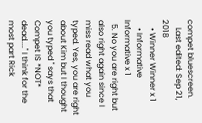compet bluescreen.
    Last edited: Sep 21, 2018
    • Winner Winner x 1
    • Informative Informative x 1
  5. No you are right but also right again since I miss read what you typed. Yes, you are right about Kim but I thought you typed " says that Compet IS *NOT* dead...." I think for the most part Rick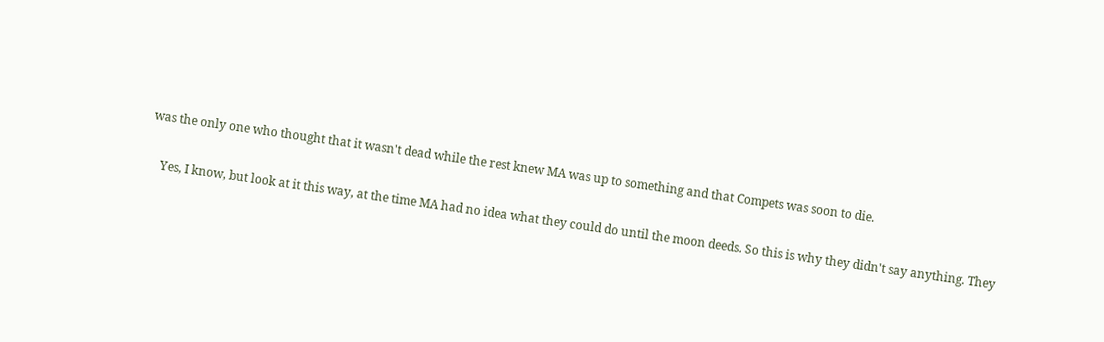was the only one who thought that it wasn't dead while the rest knew MA was up to something and that Compets was soon to die.

    Yes, I know, but look at it this way, at the time MA had no idea what they could do until the moon deeds. So this is why they didn't say anything. They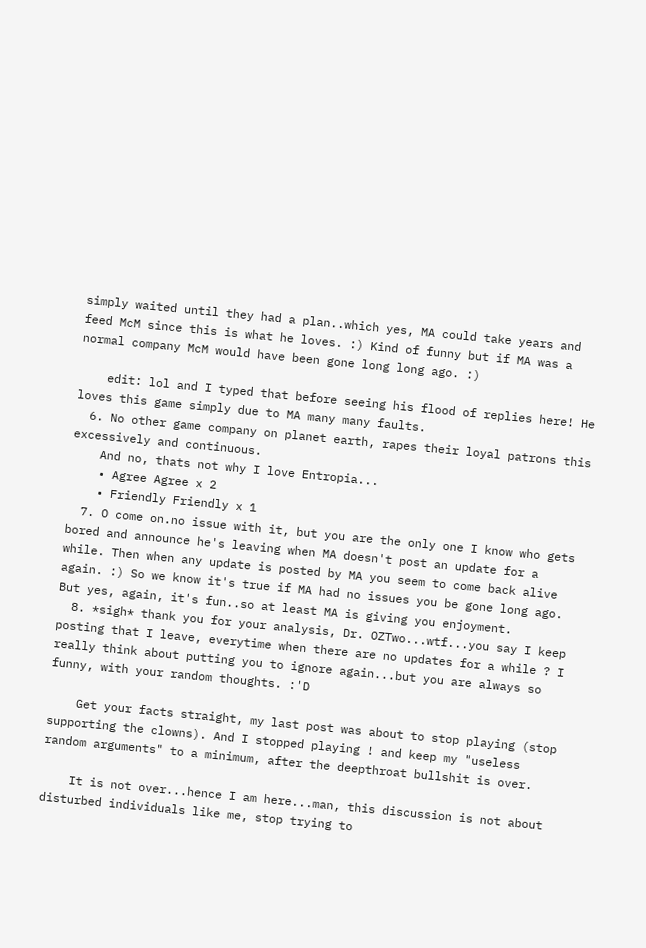simply waited until they had a plan..which yes, MA could take years and feed McM since this is what he loves. :) Kind of funny but if MA was a normal company McM would have been gone long long ago. :)

    edit: lol and I typed that before seeing his flood of replies here! He loves this game simply due to MA many many faults.
  6. No other game company on planet earth, rapes their loyal patrons this excessively and continuous.
    And no, thats not why I love Entropia...
    • Agree Agree x 2
    • Friendly Friendly x 1
  7. O come on.no issue with it, but you are the only one I know who gets bored and announce he's leaving when MA doesn't post an update for a while. Then when any update is posted by MA you seem to come back alive again. :) So we know it's true if MA had no issues you be gone long ago. But yes, again, it's fun..so at least MA is giving you enjoyment.
  8. *sigh* thank you for your analysis, Dr. OZTwo...wtf...you say I keep posting that I leave, everytime when there are no updates for a while ? I really think about putting you to ignore again...but you are always so funny, with your random thoughts. :'D

    Get your facts straight, my last post was about to stop playing (stop supporting the clowns). And I stopped playing ! and keep my "useless random arguments" to a minimum, after the deepthroat bullshit is over.

    It is not over...hence I am here...man, this discussion is not about disturbed individuals like me, stop trying to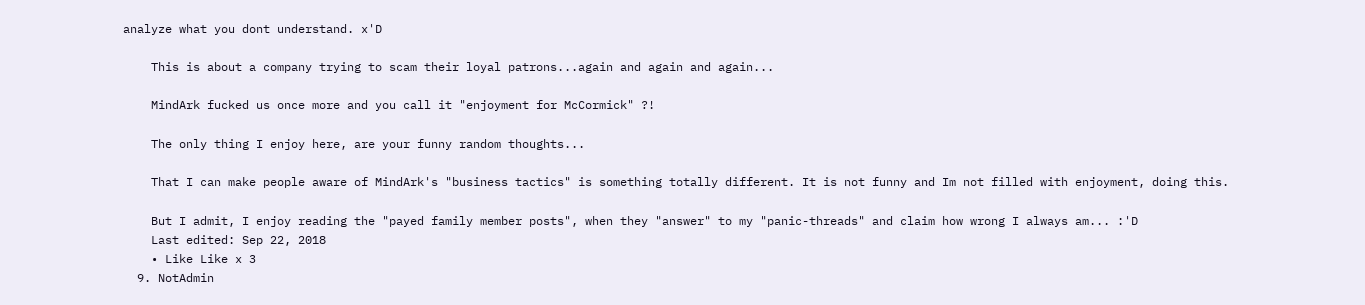analyze what you dont understand. x'D

    This is about a company trying to scam their loyal patrons...again and again and again...

    MindArk fucked us once more and you call it "enjoyment for McCormick" ?!

    The only thing I enjoy here, are your funny random thoughts...

    That I can make people aware of MindArk's "business tactics" is something totally different. It is not funny and Im not filled with enjoyment, doing this.

    But I admit, I enjoy reading the "payed family member posts", when they "answer" to my "panic-threads" and claim how wrong I always am... :'D
    Last edited: Sep 22, 2018
    • Like Like x 3
  9. NotAdmin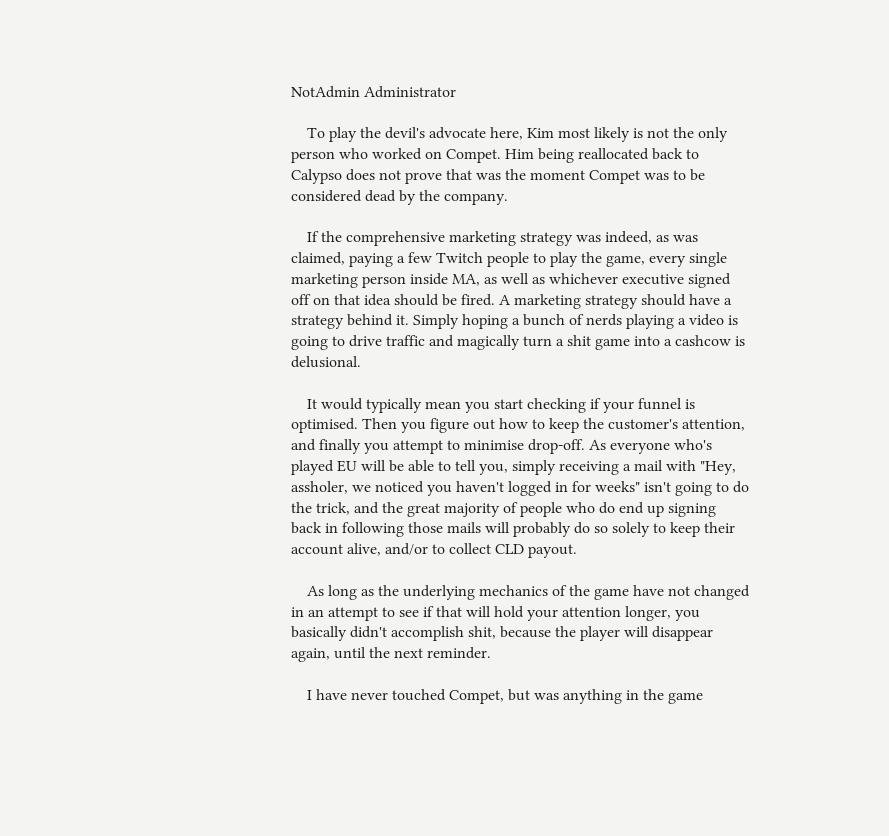NotAdmin Administrator

    To play the devil's advocate here, Kim most likely is not the only person who worked on Compet. Him being reallocated back to Calypso does not prove that was the moment Compet was to be considered dead by the company.

    If the comprehensive marketing strategy was indeed, as was claimed, paying a few Twitch people to play the game, every single marketing person inside MA, as well as whichever executive signed off on that idea should be fired. A marketing strategy should have a strategy behind it. Simply hoping a bunch of nerds playing a video is going to drive traffic and magically turn a shit game into a cashcow is delusional.

    It would typically mean you start checking if your funnel is optimised. Then you figure out how to keep the customer's attention, and finally you attempt to minimise drop-off. As everyone who's played EU will be able to tell you, simply receiving a mail with "Hey, assholer, we noticed you haven't logged in for weeks" isn't going to do the trick, and the great majority of people who do end up signing back in following those mails will probably do so solely to keep their account alive, and/or to collect CLD payout.

    As long as the underlying mechanics of the game have not changed in an attempt to see if that will hold your attention longer, you basically didn't accomplish shit, because the player will disappear again, until the next reminder.

    I have never touched Compet, but was anything in the game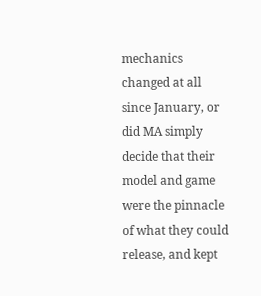mechanics changed at all since January, or did MA simply decide that their model and game were the pinnacle of what they could release, and kept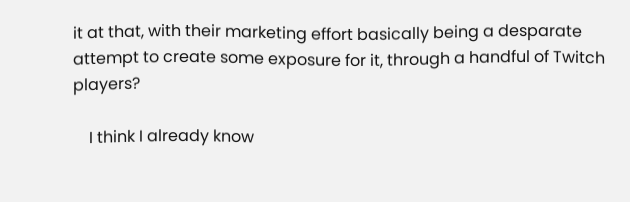it at that, with their marketing effort basically being a desparate attempt to create some exposure for it, through a handful of Twitch players?

    I think I already know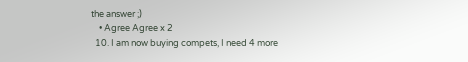the answer ;)
    • Agree Agree x 2
  10. I am now buying compets, I need 4 more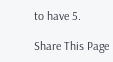to have 5.

Share This Page